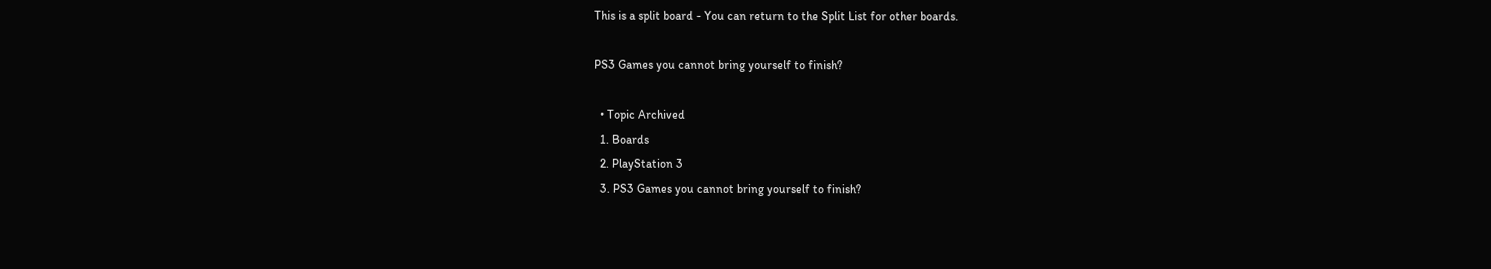This is a split board - You can return to the Split List for other boards.

PS3 Games you cannot bring yourself to finish?

  • Topic Archived
  1. Boards
  2. PlayStation 3
  3. PS3 Games you cannot bring yourself to finish?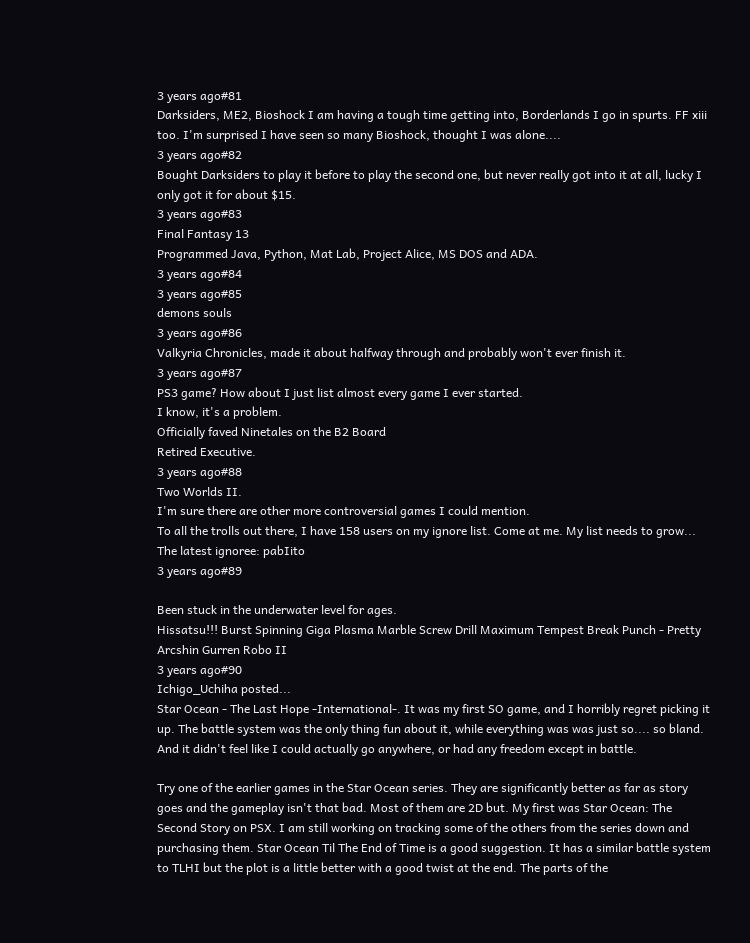3 years ago#81
Darksiders, ME2, Bioshock I am having a tough time getting into, Borderlands I go in spurts. FF xiii too. I'm surprised I have seen so many Bioshock, thought I was alone....
3 years ago#82
Bought Darksiders to play it before to play the second one, but never really got into it at all, lucky I only got it for about $15.
3 years ago#83
Final Fantasy 13
Programmed Java, Python, Mat Lab, Project Alice, MS DOS and ADA.
3 years ago#84
3 years ago#85
demons souls
3 years ago#86
Valkyria Chronicles, made it about halfway through and probably won't ever finish it.
3 years ago#87
PS3 game? How about I just list almost every game I ever started.
I know, it's a problem.
Officially faved Ninetales on the B2 Board
Retired Executive.
3 years ago#88
Two Worlds II.
I'm sure there are other more controversial games I could mention.
To all the trolls out there, I have 158 users on my ignore list. Come at me. My list needs to grow...
The latest ignoree: pabIito
3 years ago#89

Been stuck in the underwater level for ages.
Hissatsu!!! Burst Spinning Giga Plasma Marble Screw Drill Maximum Tempest Break Punch - Pretty Arcshin Gurren Robo II
3 years ago#90
Ichigo_Uchiha posted...
Star Ocean - The Last Hope -International-. It was my first SO game, and I horribly regret picking it up. The battle system was the only thing fun about it, while everything was was just so.... so bland. And it didn't feel like I could actually go anywhere, or had any freedom except in battle.

Try one of the earlier games in the Star Ocean series. They are significantly better as far as story goes and the gameplay isn't that bad. Most of them are 2D but. My first was Star Ocean: The Second Story on PSX. I am still working on tracking some of the others from the series down and purchasing them. Star Ocean Til The End of Time is a good suggestion. It has a similar battle system to TLHI but the plot is a little better with a good twist at the end. The parts of the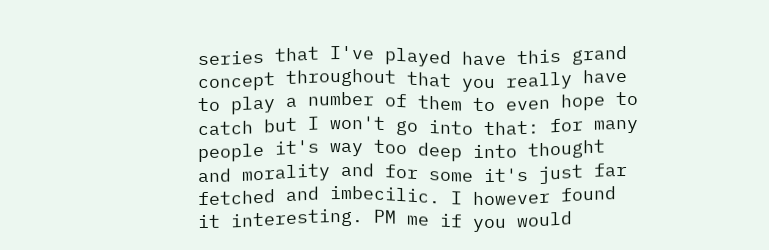series that I've played have this grand concept throughout that you really have to play a number of them to even hope to catch but I won't go into that: for many people it's way too deep into thought and morality and for some it's just far fetched and imbecilic. I however found it interesting. PM me if you would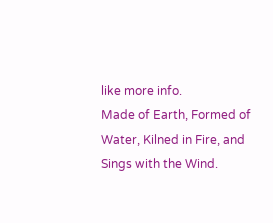like more info.
Made of Earth, Formed of Water, Kilned in Fire, and Sings with the Wind.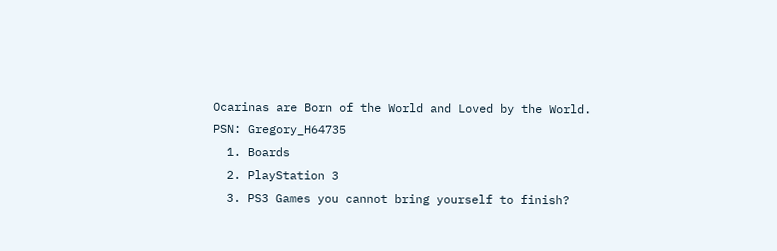Ocarinas are Born of the World and Loved by the World.
PSN: Gregory_H64735
  1. Boards
  2. PlayStation 3
  3. PS3 Games you cannot bring yourself to finish?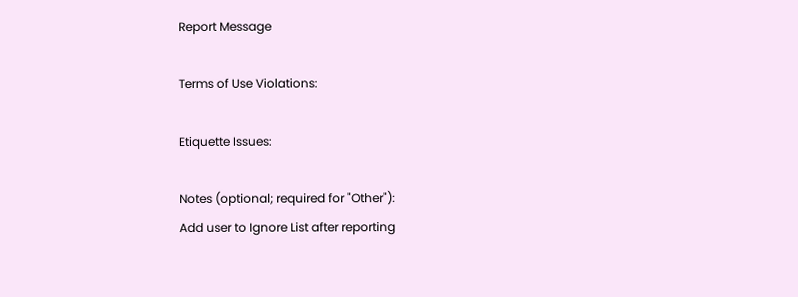Report Message

Terms of Use Violations:

Etiquette Issues:

Notes (optional; required for "Other"):
Add user to Ignore List after reporting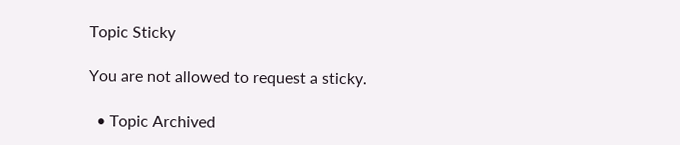Topic Sticky

You are not allowed to request a sticky.

  • Topic Archived